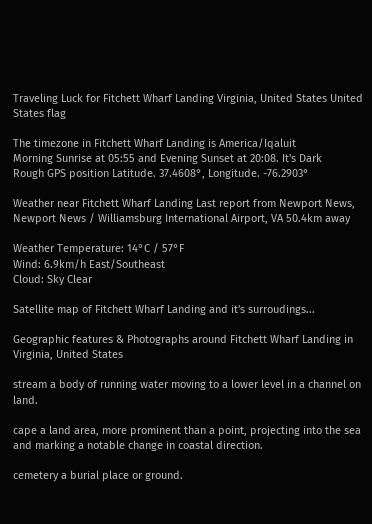Traveling Luck for Fitchett Wharf Landing Virginia, United States United States flag

The timezone in Fitchett Wharf Landing is America/Iqaluit
Morning Sunrise at 05:55 and Evening Sunset at 20:08. It's Dark
Rough GPS position Latitude. 37.4608°, Longitude. -76.2903°

Weather near Fitchett Wharf Landing Last report from Newport News, Newport News / Williamsburg International Airport, VA 50.4km away

Weather Temperature: 14°C / 57°F
Wind: 6.9km/h East/Southeast
Cloud: Sky Clear

Satellite map of Fitchett Wharf Landing and it's surroudings...

Geographic features & Photographs around Fitchett Wharf Landing in Virginia, United States

stream a body of running water moving to a lower level in a channel on land.

cape a land area, more prominent than a point, projecting into the sea and marking a notable change in coastal direction.

cemetery a burial place or ground.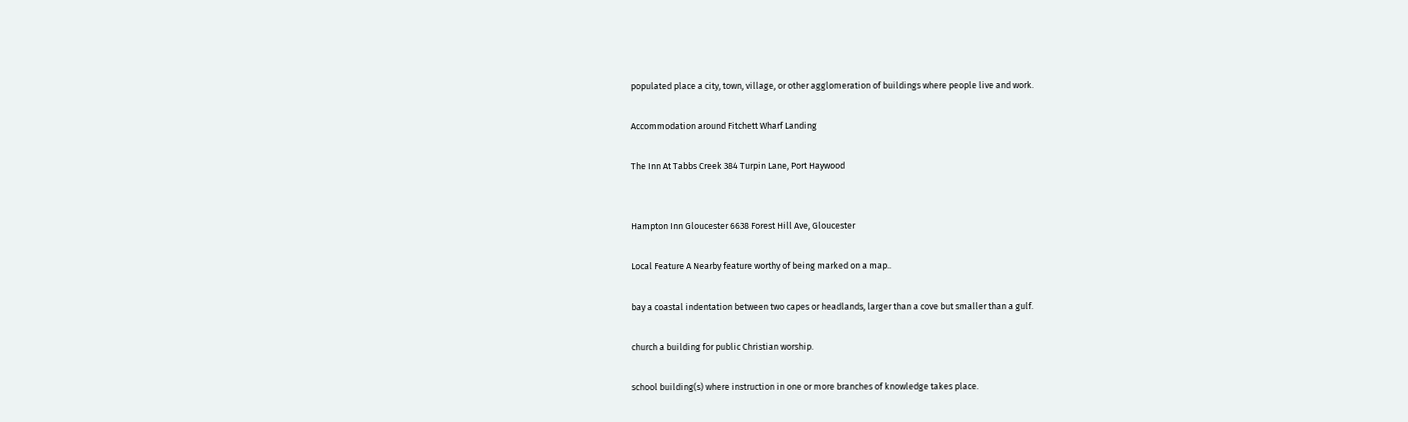populated place a city, town, village, or other agglomeration of buildings where people live and work.

Accommodation around Fitchett Wharf Landing

The Inn At Tabbs Creek 384 Turpin Lane, Port Haywood


Hampton Inn Gloucester 6638 Forest Hill Ave, Gloucester

Local Feature A Nearby feature worthy of being marked on a map..

bay a coastal indentation between two capes or headlands, larger than a cove but smaller than a gulf.

church a building for public Christian worship.

school building(s) where instruction in one or more branches of knowledge takes place.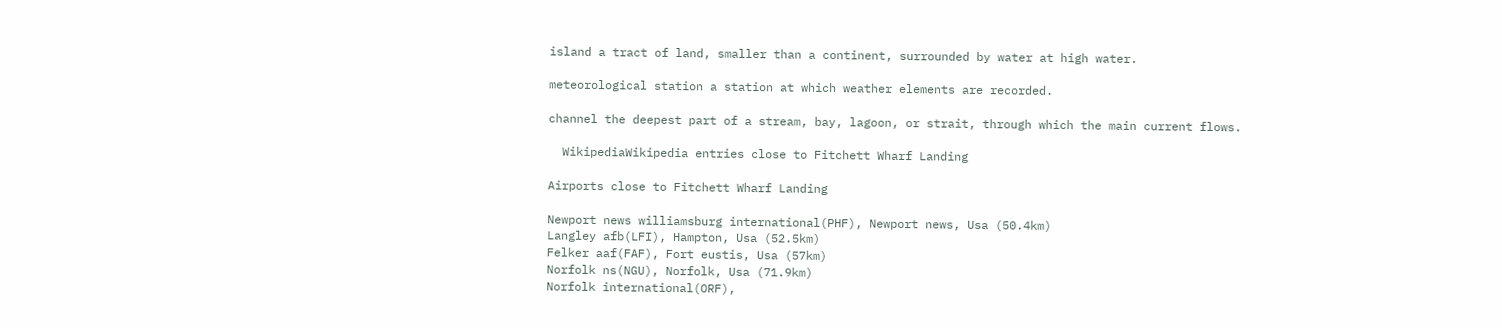island a tract of land, smaller than a continent, surrounded by water at high water.

meteorological station a station at which weather elements are recorded.

channel the deepest part of a stream, bay, lagoon, or strait, through which the main current flows.

  WikipediaWikipedia entries close to Fitchett Wharf Landing

Airports close to Fitchett Wharf Landing

Newport news williamsburg international(PHF), Newport news, Usa (50.4km)
Langley afb(LFI), Hampton, Usa (52.5km)
Felker aaf(FAF), Fort eustis, Usa (57km)
Norfolk ns(NGU), Norfolk, Usa (71.9km)
Norfolk international(ORF),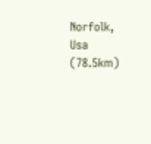Norfolk, Usa (78.5km)